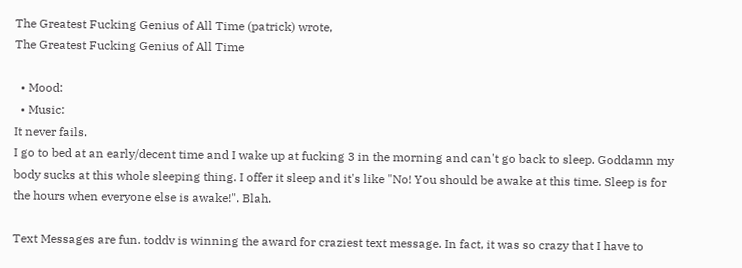The Greatest Fucking Genius of All Time (patrick) wrote,
The Greatest Fucking Genius of All Time

  • Mood:
  • Music:
It never fails.
I go to bed at an early/decent time and I wake up at fucking 3 in the morning and can't go back to sleep. Goddamn my body sucks at this whole sleeping thing. I offer it sleep and it's like "No! You should be awake at this time. Sleep is for the hours when everyone else is awake!". Blah.

Text Messages are fun. toddv is winning the award for craziest text message. In fact, it was so crazy that I have to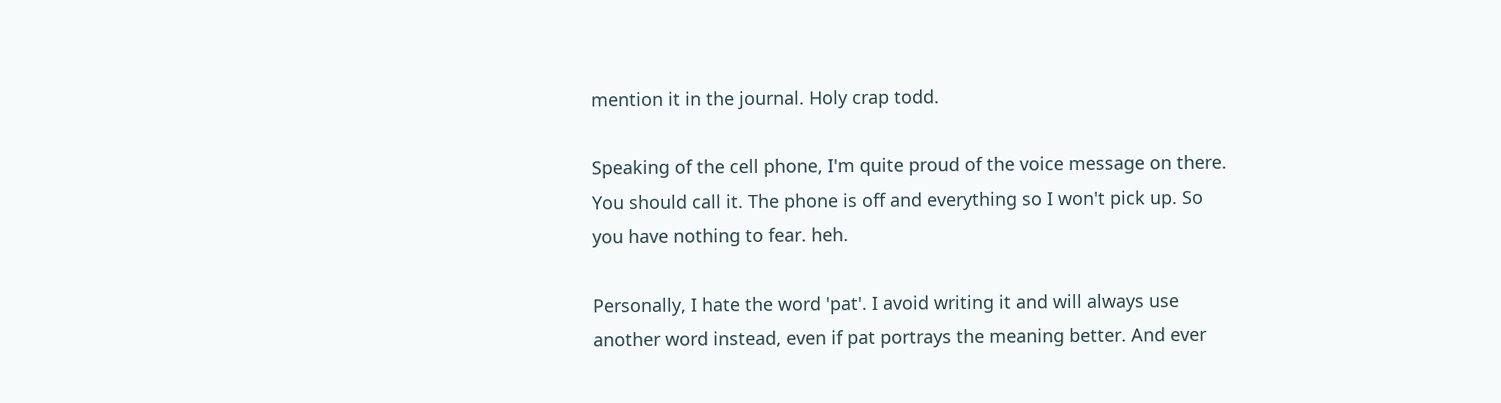mention it in the journal. Holy crap todd.

Speaking of the cell phone, I'm quite proud of the voice message on there. You should call it. The phone is off and everything so I won't pick up. So you have nothing to fear. heh.

Personally, I hate the word 'pat'. I avoid writing it and will always use another word instead, even if pat portrays the meaning better. And ever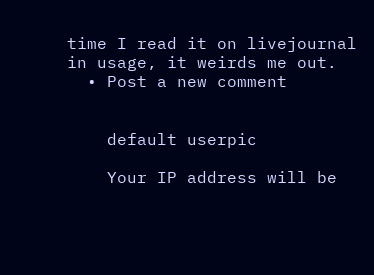time I read it on livejournal in usage, it weirds me out.
  • Post a new comment


    default userpic

    Your IP address will be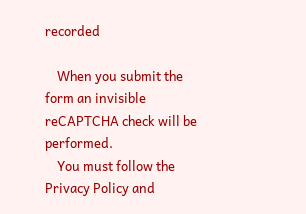recorded

    When you submit the form an invisible reCAPTCHA check will be performed.
    You must follow the Privacy Policy and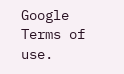Google Terms of use.